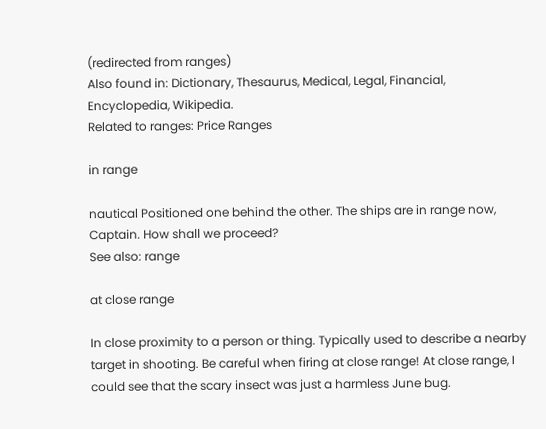(redirected from ranges)
Also found in: Dictionary, Thesaurus, Medical, Legal, Financial, Encyclopedia, Wikipedia.
Related to ranges: Price Ranges

in range

nautical Positioned one behind the other. The ships are in range now, Captain. How shall we proceed?
See also: range

at close range

In close proximity to a person or thing. Typically used to describe a nearby target in shooting. Be careful when firing at close range! At close range, I could see that the scary insect was just a harmless June bug.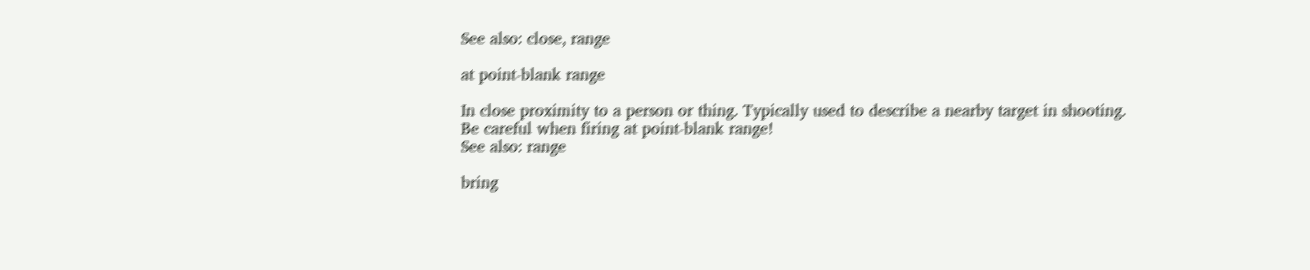See also: close, range

at point-blank range

In close proximity to a person or thing. Typically used to describe a nearby target in shooting. Be careful when firing at point-blank range!
See also: range

bring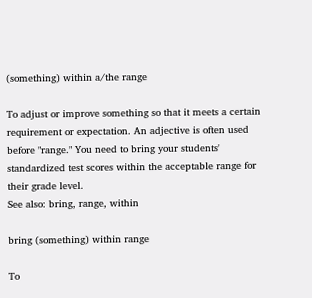(something) within a/the range

To adjust or improve something so that it meets a certain requirement or expectation. An adjective is often used before "range." You need to bring your students' standardized test scores within the acceptable range for their grade level.
See also: bring, range, within

bring (something) within range

To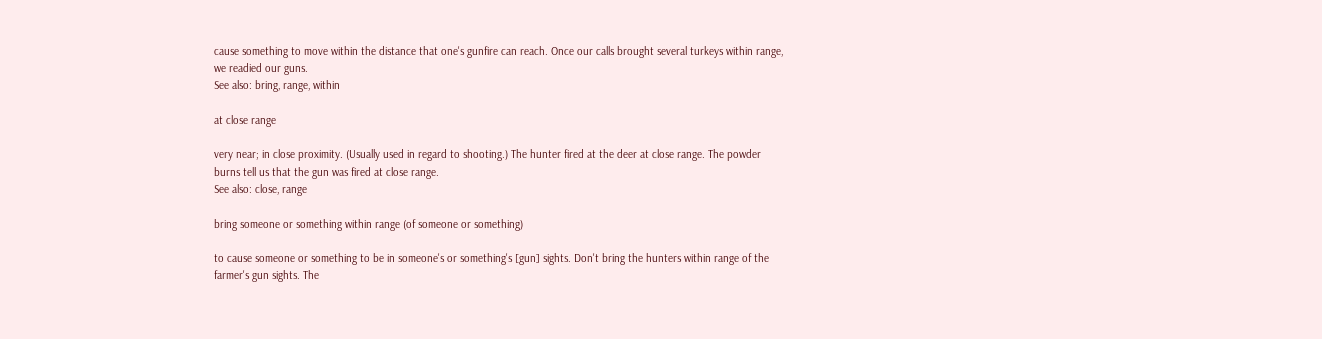cause something to move within the distance that one's gunfire can reach. Once our calls brought several turkeys within range, we readied our guns.
See also: bring, range, within

at close range

very near; in close proximity. (Usually used in regard to shooting.) The hunter fired at the deer at close range. The powder burns tell us that the gun was fired at close range.
See also: close, range

bring someone or something within range (of someone or something)

to cause someone or something to be in someone's or something's [gun] sights. Don't bring the hunters within range of the farmer's gun sights. The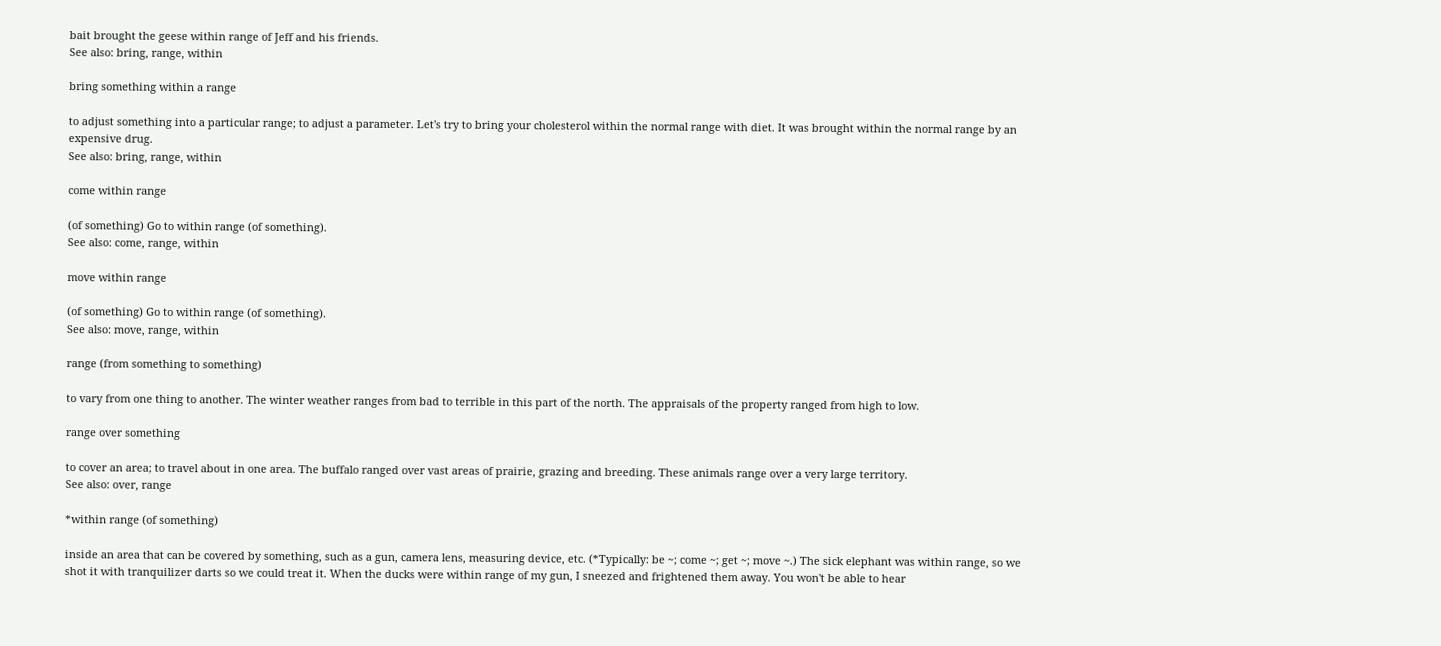bait brought the geese within range of Jeff and his friends.
See also: bring, range, within

bring something within a range

to adjust something into a particular range; to adjust a parameter. Let's try to bring your cholesterol within the normal range with diet. It was brought within the normal range by an expensive drug.
See also: bring, range, within

come within range

(of something) Go to within range (of something).
See also: come, range, within

move within range

(of something) Go to within range (of something).
See also: move, range, within

range (from something to something)

to vary from one thing to another. The winter weather ranges from bad to terrible in this part of the north. The appraisals of the property ranged from high to low.

range over something

to cover an area; to travel about in one area. The buffalo ranged over vast areas of prairie, grazing and breeding. These animals range over a very large territory.
See also: over, range

*within range (of something)

inside an area that can be covered by something, such as a gun, camera lens, measuring device, etc. (*Typically: be ~; come ~; get ~; move ~.) The sick elephant was within range, so we shot it with tranquilizer darts so we could treat it. When the ducks were within range of my gun, I sneezed and frightened them away. You won't be able to hear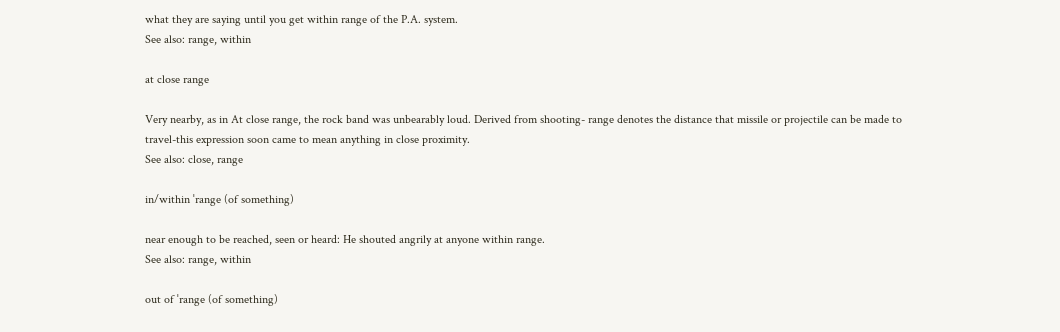what they are saying until you get within range of the P.A. system.
See also: range, within

at close range

Very nearby, as in At close range, the rock band was unbearably loud. Derived from shooting- range denotes the distance that missile or projectile can be made to travel-this expression soon came to mean anything in close proximity.
See also: close, range

in/within ˈrange (of something)

near enough to be reached, seen or heard: He shouted angrily at anyone within range.
See also: range, within

out of ˈrange (of something)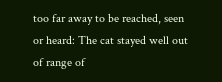too far away to be reached, seen or heard: The cat stayed well out of range of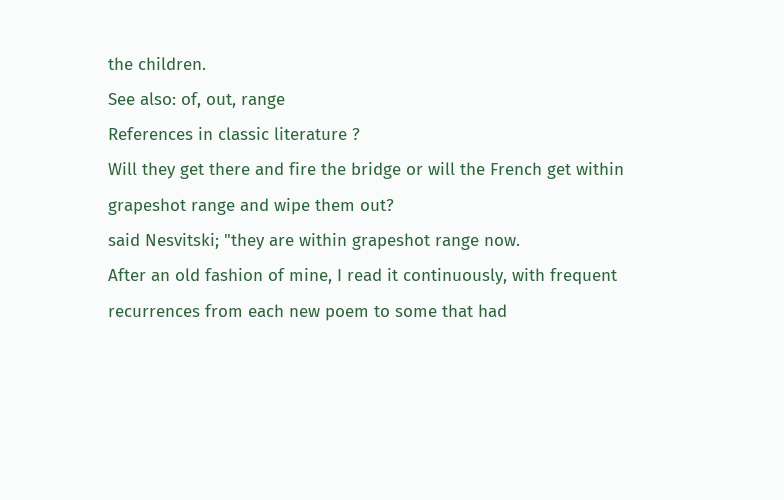the children.
See also: of, out, range
References in classic literature ?
Will they get there and fire the bridge or will the French get within grapeshot range and wipe them out?
said Nesvitski; "they are within grapeshot range now.
After an old fashion of mine, I read it continuously, with frequent recurrences from each new poem to some that had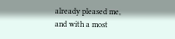already pleased me, and with a most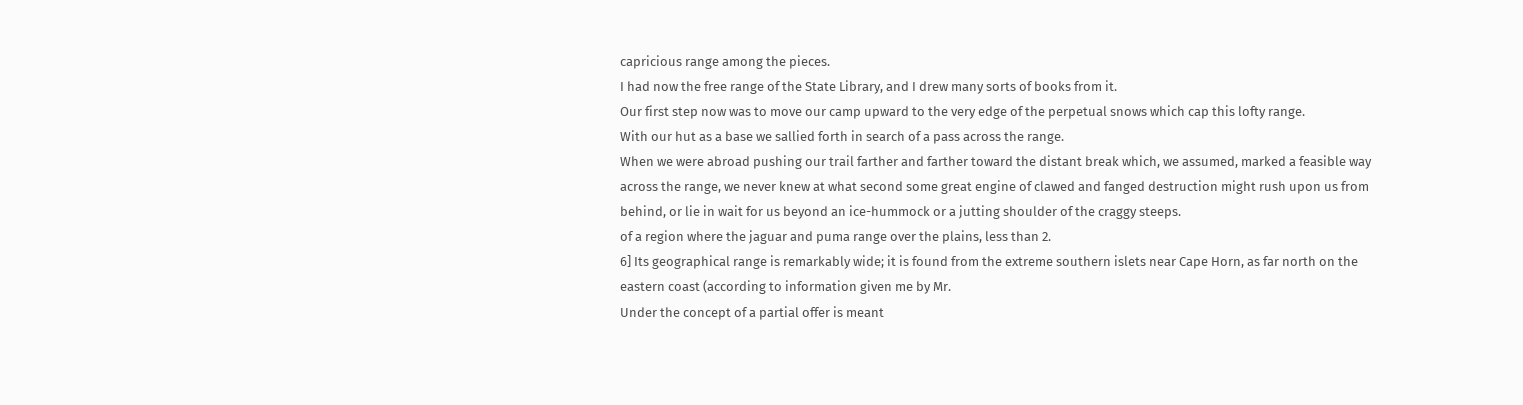capricious range among the pieces.
I had now the free range of the State Library, and I drew many sorts of books from it.
Our first step now was to move our camp upward to the very edge of the perpetual snows which cap this lofty range.
With our hut as a base we sallied forth in search of a pass across the range.
When we were abroad pushing our trail farther and farther toward the distant break which, we assumed, marked a feasible way across the range, we never knew at what second some great engine of clawed and fanged destruction might rush upon us from behind, or lie in wait for us beyond an ice-hummock or a jutting shoulder of the craggy steeps.
of a region where the jaguar and puma range over the plains, less than 2.
6] Its geographical range is remarkably wide; it is found from the extreme southern islets near Cape Horn, as far north on the eastern coast (according to information given me by Mr.
Under the concept of a partial offer is meant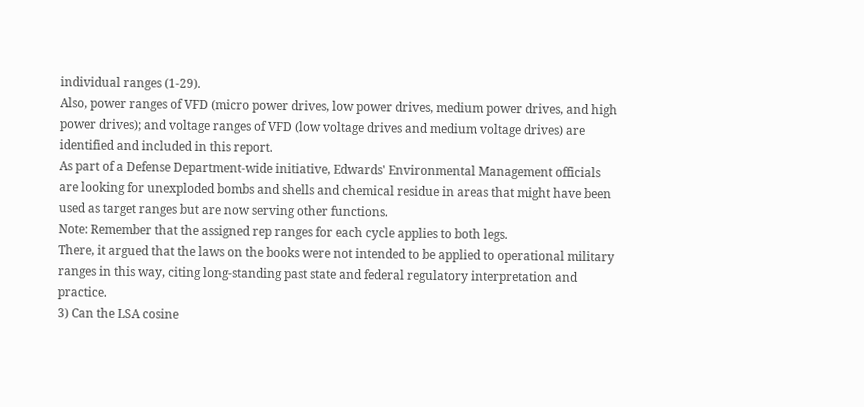individual ranges (1-29).
Also, power ranges of VFD (micro power drives, low power drives, medium power drives, and high power drives); and voltage ranges of VFD (low voltage drives and medium voltage drives) are identified and included in this report.
As part of a Defense Department-wide initiative, Edwards' Environmental Management officials are looking for unexploded bombs and shells and chemical residue in areas that might have been used as target ranges but are now serving other functions.
Note: Remember that the assigned rep ranges for each cycle applies to both legs.
There, it argued that the laws on the books were not intended to be applied to operational military ranges in this way, citing long-standing past state and federal regulatory interpretation and practice.
3) Can the LSA cosine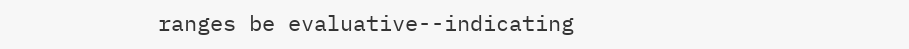ranges be evaluative--indicating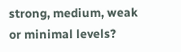strong, medium, weak or minimal levels?